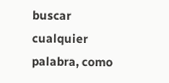buscar cualquier palabra, como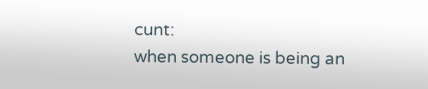cunt:
when someone is being an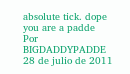absolute tick. dope
you are a padde
Por BIGDADDYPADDE 28 de julio de 2011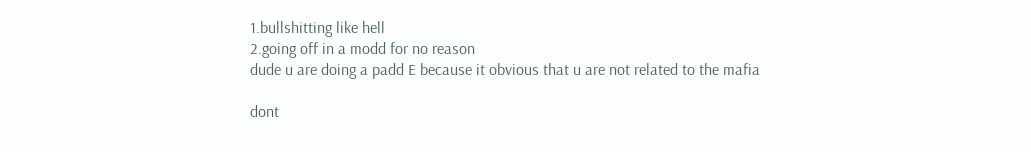1.bullshitting like hell
2.going off in a modd for no reason
dude u are doing a padd E because it obvious that u are not related to the mafia

dont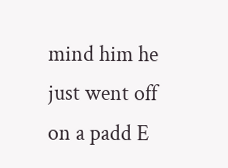mind him he just went off on a padd E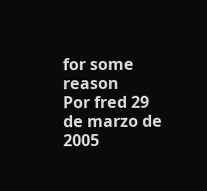for some reason
Por fred 29 de marzo de 2005